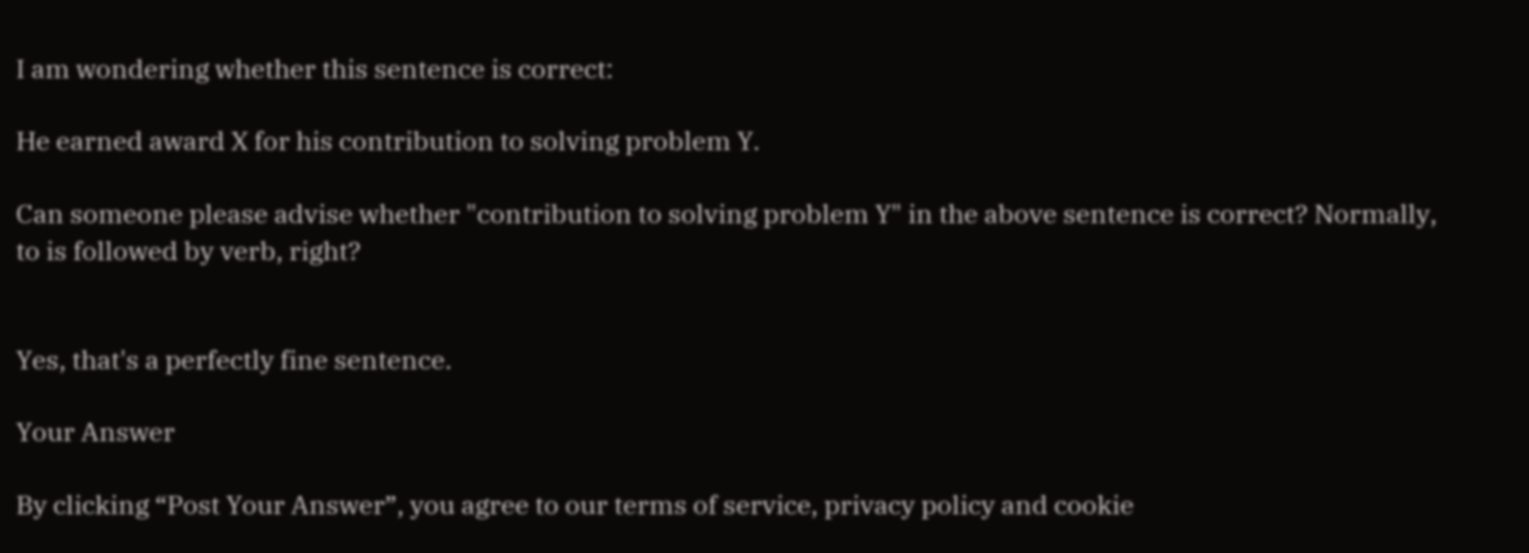I am wondering whether this sentence is correct:

He earned award X for his contribution to solving problem Y.

Can someone please advise whether "contribution to solving problem Y" in the above sentence is correct? Normally, to is followed by verb, right?


Yes, that's a perfectly fine sentence.

Your Answer

By clicking “Post Your Answer”, you agree to our terms of service, privacy policy and cookie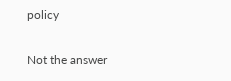policy

Not the answer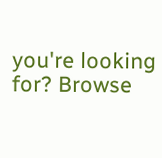you're looking for? Browse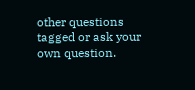other questions tagged or ask your own question.